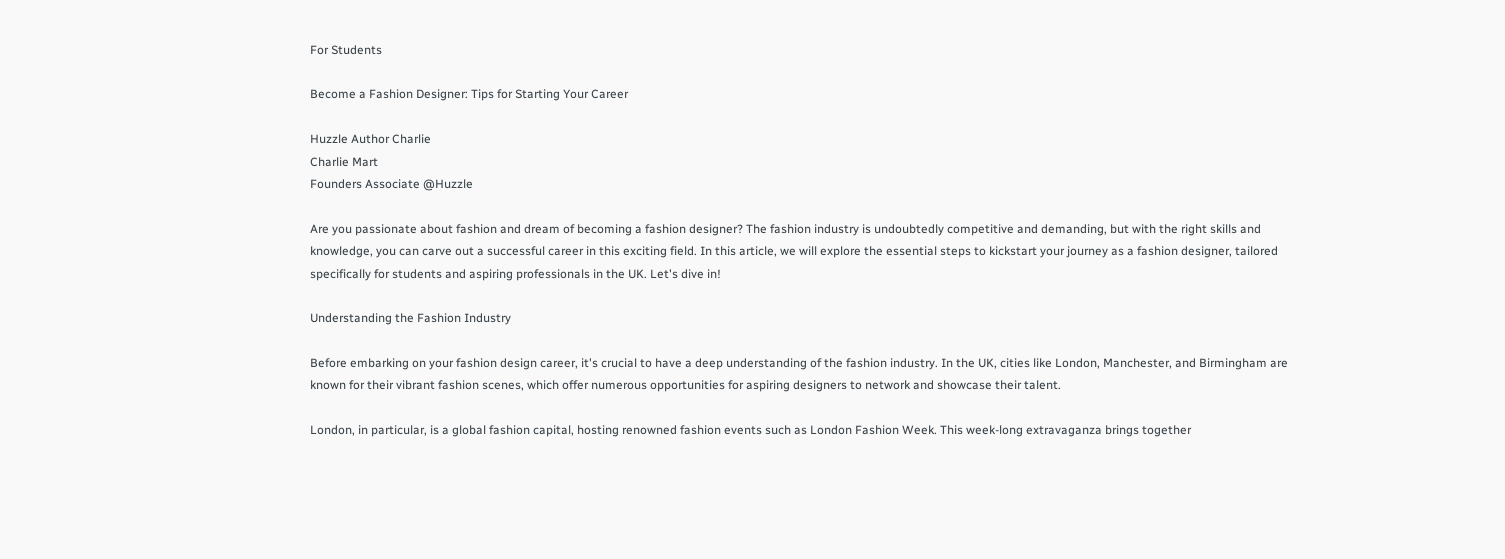For Students

Become a Fashion Designer: Tips for Starting Your Career

Huzzle Author Charlie
Charlie Mart
Founders Associate @Huzzle

Are you passionate about fashion and dream of becoming a fashion designer? The fashion industry is undoubtedly competitive and demanding, but with the right skills and knowledge, you can carve out a successful career in this exciting field. In this article, we will explore the essential steps to kickstart your journey as a fashion designer, tailored specifically for students and aspiring professionals in the UK. Let's dive in!

Understanding the Fashion Industry

Before embarking on your fashion design career, it's crucial to have a deep understanding of the fashion industry. In the UK, cities like London, Manchester, and Birmingham are known for their vibrant fashion scenes, which offer numerous opportunities for aspiring designers to network and showcase their talent.

London, in particular, is a global fashion capital, hosting renowned fashion events such as London Fashion Week. This week-long extravaganza brings together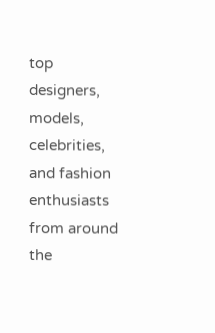top designers, models, celebrities, and fashion enthusiasts from around the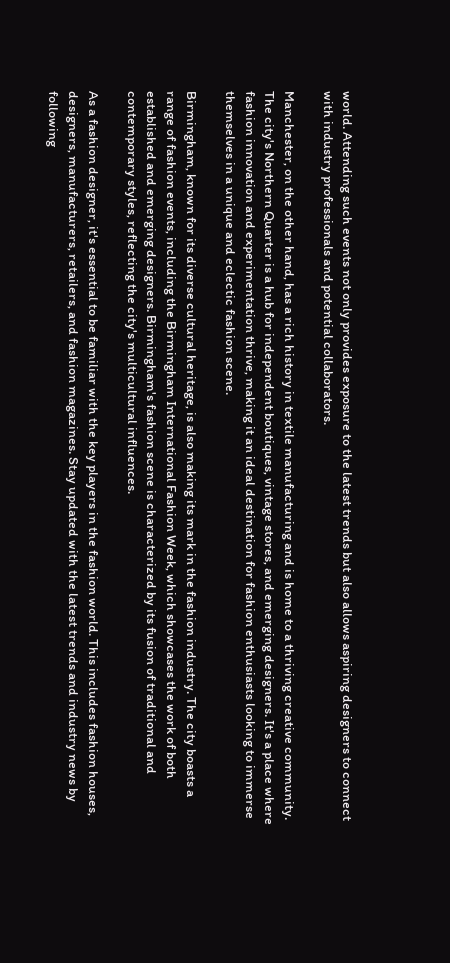world. Attending such events not only provides exposure to the latest trends but also allows aspiring designers to connect with industry professionals and potential collaborators.

Manchester, on the other hand, has a rich history in textile manufacturing and is home to a thriving creative community. The city's Northern Quarter is a hub for independent boutiques, vintage stores, and emerging designers. It's a place where fashion innovation and experimentation thrive, making it an ideal destination for fashion enthusiasts looking to immerse themselves in a unique and eclectic fashion scene.

Birmingham, known for its diverse cultural heritage, is also making its mark in the fashion industry. The city boasts a range of fashion events, including the Birmingham International Fashion Week, which showcases the work of both established and emerging designers. Birmingham's fashion scene is characterized by its fusion of traditional and contemporary styles, reflecting the city's multicultural influences.

As a fashion designer, it's essential to be familiar with the key players in the fashion world. This includes fashion houses, designers, manufacturers, retailers, and fashion magazines. Stay updated with the latest trends and industry news by following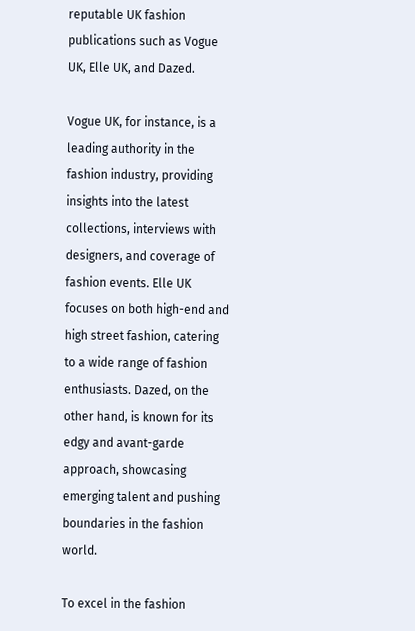reputable UK fashion publications such as Vogue UK, Elle UK, and Dazed.

Vogue UK, for instance, is a leading authority in the fashion industry, providing insights into the latest collections, interviews with designers, and coverage of fashion events. Elle UK focuses on both high-end and high street fashion, catering to a wide range of fashion enthusiasts. Dazed, on the other hand, is known for its edgy and avant-garde approach, showcasing emerging talent and pushing boundaries in the fashion world.

To excel in the fashion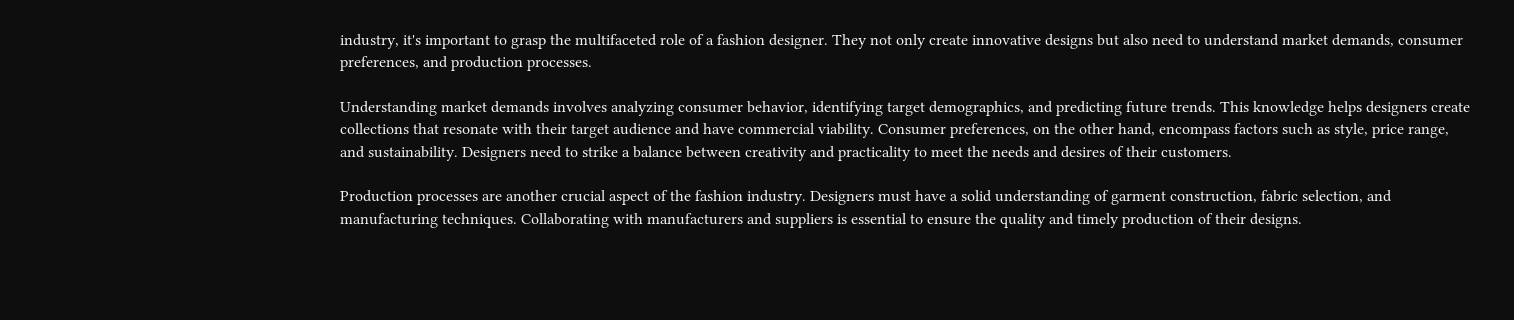industry, it's important to grasp the multifaceted role of a fashion designer. They not only create innovative designs but also need to understand market demands, consumer preferences, and production processes.

Understanding market demands involves analyzing consumer behavior, identifying target demographics, and predicting future trends. This knowledge helps designers create collections that resonate with their target audience and have commercial viability. Consumer preferences, on the other hand, encompass factors such as style, price range, and sustainability. Designers need to strike a balance between creativity and practicality to meet the needs and desires of their customers.

Production processes are another crucial aspect of the fashion industry. Designers must have a solid understanding of garment construction, fabric selection, and manufacturing techniques. Collaborating with manufacturers and suppliers is essential to ensure the quality and timely production of their designs.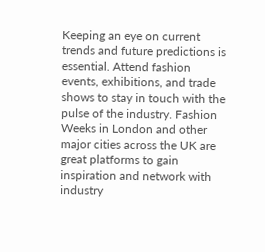Keeping an eye on current trends and future predictions is essential. Attend fashion events, exhibitions, and trade shows to stay in touch with the pulse of the industry. Fashion Weeks in London and other major cities across the UK are great platforms to gain inspiration and network with industry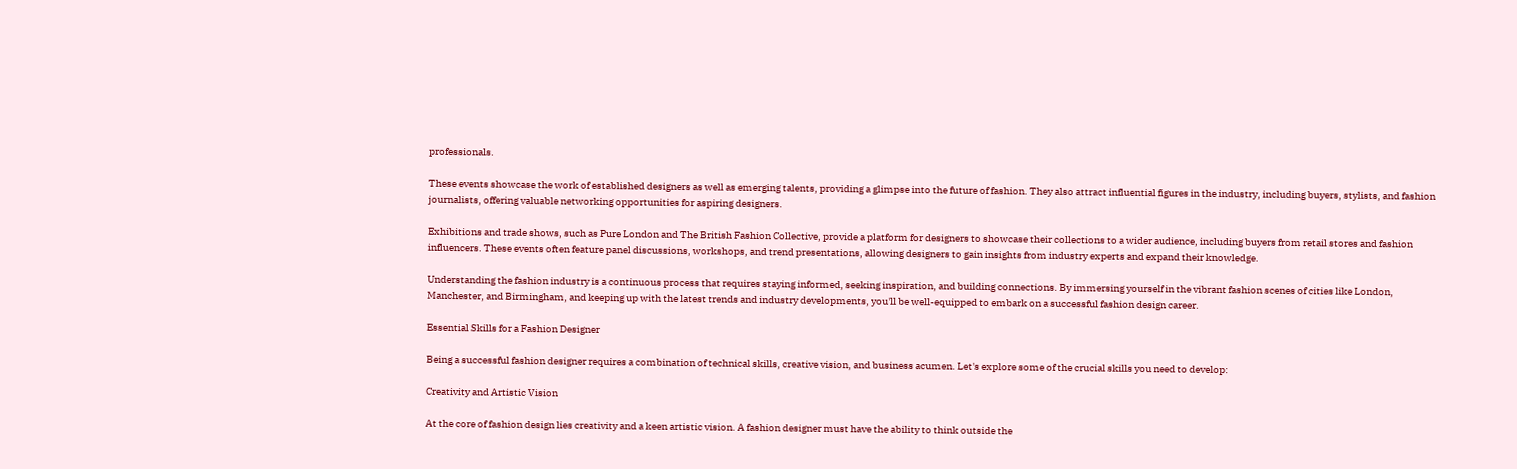professionals.

These events showcase the work of established designers as well as emerging talents, providing a glimpse into the future of fashion. They also attract influential figures in the industry, including buyers, stylists, and fashion journalists, offering valuable networking opportunities for aspiring designers.

Exhibitions and trade shows, such as Pure London and The British Fashion Collective, provide a platform for designers to showcase their collections to a wider audience, including buyers from retail stores and fashion influencers. These events often feature panel discussions, workshops, and trend presentations, allowing designers to gain insights from industry experts and expand their knowledge.

Understanding the fashion industry is a continuous process that requires staying informed, seeking inspiration, and building connections. By immersing yourself in the vibrant fashion scenes of cities like London, Manchester, and Birmingham, and keeping up with the latest trends and industry developments, you'll be well-equipped to embark on a successful fashion design career.

Essential Skills for a Fashion Designer

Being a successful fashion designer requires a combination of technical skills, creative vision, and business acumen. Let's explore some of the crucial skills you need to develop:

Creativity and Artistic Vision

At the core of fashion design lies creativity and a keen artistic vision. A fashion designer must have the ability to think outside the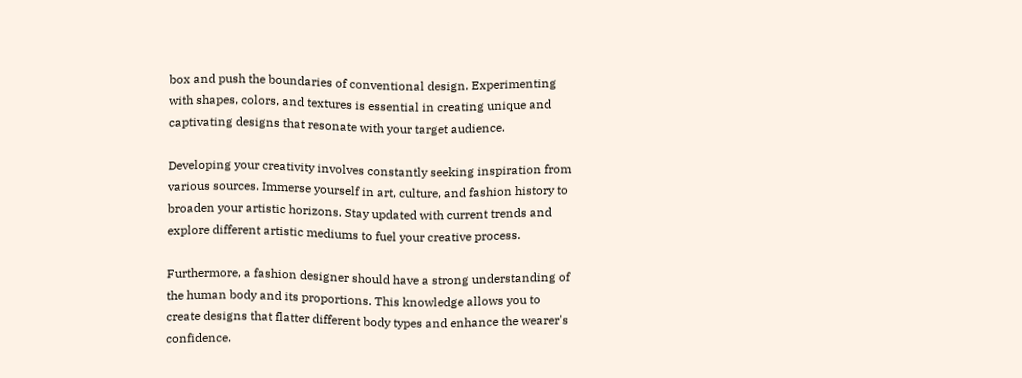box and push the boundaries of conventional design. Experimenting with shapes, colors, and textures is essential in creating unique and captivating designs that resonate with your target audience.

Developing your creativity involves constantly seeking inspiration from various sources. Immerse yourself in art, culture, and fashion history to broaden your artistic horizons. Stay updated with current trends and explore different artistic mediums to fuel your creative process.

Furthermore, a fashion designer should have a strong understanding of the human body and its proportions. This knowledge allows you to create designs that flatter different body types and enhance the wearer's confidence.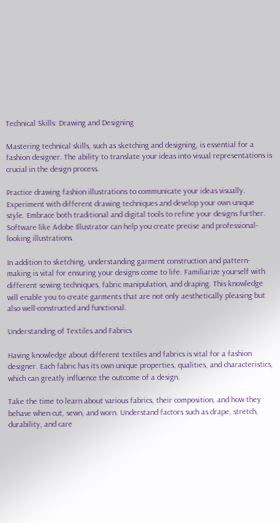Technical Skills: Drawing and Designing

Mastering technical skills, such as sketching and designing, is essential for a fashion designer. The ability to translate your ideas into visual representations is crucial in the design process.

Practice drawing fashion illustrations to communicate your ideas visually. Experiment with different drawing techniques and develop your own unique style. Embrace both traditional and digital tools to refine your designs further. Software like Adobe Illustrator can help you create precise and professional-looking illustrations.

In addition to sketching, understanding garment construction and pattern-making is vital for ensuring your designs come to life. Familiarize yourself with different sewing techniques, fabric manipulation, and draping. This knowledge will enable you to create garments that are not only aesthetically pleasing but also well-constructed and functional.

Understanding of Textiles and Fabrics

Having knowledge about different textiles and fabrics is vital for a fashion designer. Each fabric has its own unique properties, qualities, and characteristics, which can greatly influence the outcome of a design.

Take the time to learn about various fabrics, their composition, and how they behave when cut, sewn, and worn. Understand factors such as drape, stretch, durability, and care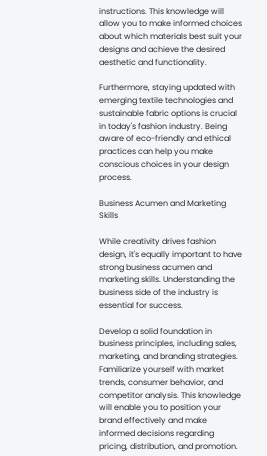instructions. This knowledge will allow you to make informed choices about which materials best suit your designs and achieve the desired aesthetic and functionality.

Furthermore, staying updated with emerging textile technologies and sustainable fabric options is crucial in today's fashion industry. Being aware of eco-friendly and ethical practices can help you make conscious choices in your design process.

Business Acumen and Marketing Skills

While creativity drives fashion design, it's equally important to have strong business acumen and marketing skills. Understanding the business side of the industry is essential for success.

Develop a solid foundation in business principles, including sales, marketing, and branding strategies. Familiarize yourself with market trends, consumer behavior, and competitor analysis. This knowledge will enable you to position your brand effectively and make informed decisions regarding pricing, distribution, and promotion.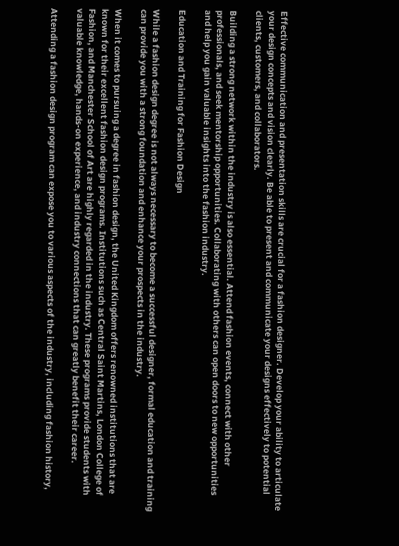Effective communication and presentation skills are crucial for a fashion designer. Develop your ability to articulate your design concepts and vision clearly. Be able to present and communicate your designs effectively to potential clients, customers, and collaborators.

Building a strong network within the industry is also essential. Attend fashion events, connect with other professionals, and seek mentorship opportunities. Collaborating with others can open doors to new opportunities and help you gain valuable insights into the fashion industry.

Education and Training for Fashion Design

While a fashion design degree is not always necessary to become a successful designer, formal education and training can provide you with a strong foundation and enhance your prospects in the industry.

When it comes to pursuing a degree in fashion design, the United Kingdom offers renowned institutions that are known for their excellent fashion design programs. Institutions such as Central Saint Martins, London College of Fashion, and Manchester School of Art are highly regarded in the industry. These programs provide students with valuable knowledge, hands-on experience, and industry connections that can greatly benefit their career.

Attending a fashion design program can expose you to various aspects of the industry, including fashion history,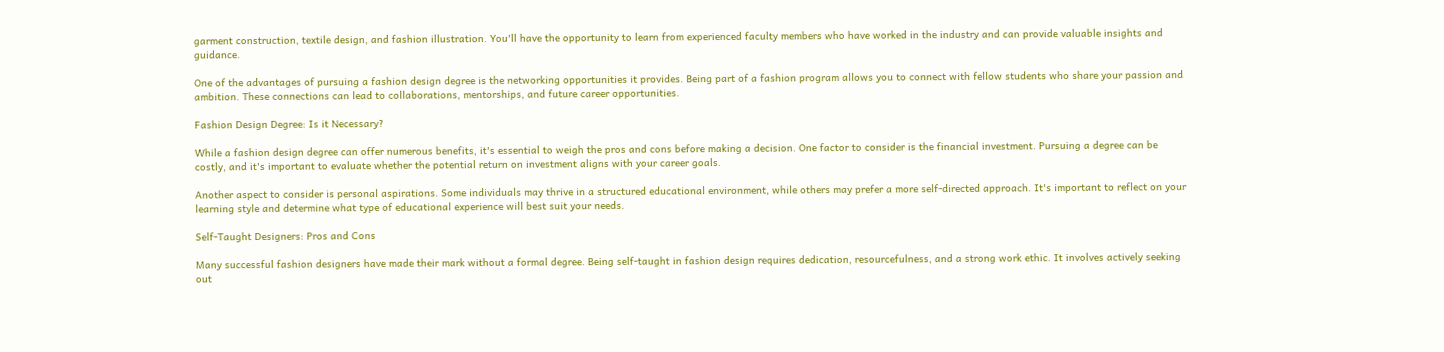garment construction, textile design, and fashion illustration. You'll have the opportunity to learn from experienced faculty members who have worked in the industry and can provide valuable insights and guidance.

One of the advantages of pursuing a fashion design degree is the networking opportunities it provides. Being part of a fashion program allows you to connect with fellow students who share your passion and ambition. These connections can lead to collaborations, mentorships, and future career opportunities.

Fashion Design Degree: Is it Necessary?

While a fashion design degree can offer numerous benefits, it's essential to weigh the pros and cons before making a decision. One factor to consider is the financial investment. Pursuing a degree can be costly, and it's important to evaluate whether the potential return on investment aligns with your career goals.

Another aspect to consider is personal aspirations. Some individuals may thrive in a structured educational environment, while others may prefer a more self-directed approach. It's important to reflect on your learning style and determine what type of educational experience will best suit your needs.

Self-Taught Designers: Pros and Cons

Many successful fashion designers have made their mark without a formal degree. Being self-taught in fashion design requires dedication, resourcefulness, and a strong work ethic. It involves actively seeking out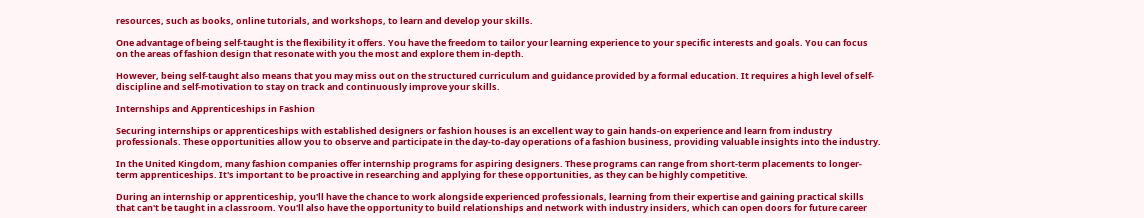resources, such as books, online tutorials, and workshops, to learn and develop your skills.

One advantage of being self-taught is the flexibility it offers. You have the freedom to tailor your learning experience to your specific interests and goals. You can focus on the areas of fashion design that resonate with you the most and explore them in-depth.

However, being self-taught also means that you may miss out on the structured curriculum and guidance provided by a formal education. It requires a high level of self-discipline and self-motivation to stay on track and continuously improve your skills.

Internships and Apprenticeships in Fashion

Securing internships or apprenticeships with established designers or fashion houses is an excellent way to gain hands-on experience and learn from industry professionals. These opportunities allow you to observe and participate in the day-to-day operations of a fashion business, providing valuable insights into the industry.

In the United Kingdom, many fashion companies offer internship programs for aspiring designers. These programs can range from short-term placements to longer-term apprenticeships. It's important to be proactive in researching and applying for these opportunities, as they can be highly competitive.

During an internship or apprenticeship, you'll have the chance to work alongside experienced professionals, learning from their expertise and gaining practical skills that can't be taught in a classroom. You'll also have the opportunity to build relationships and network with industry insiders, which can open doors for future career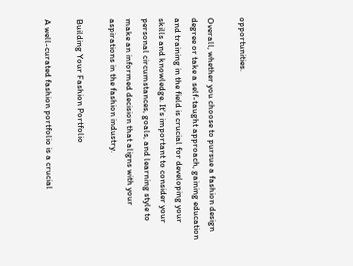opportunities.

Overall, whether you choose to pursue a fashion design degree or take a self-taught approach, gaining education and training in the field is crucial for developing your skills and knowledge. It's important to consider your personal circumstances, goals, and learning style to make an informed decision that aligns with your aspirations in the fashion industry.

Building Your Fashion Portfolio

A well-curated fashion portfolio is a crucial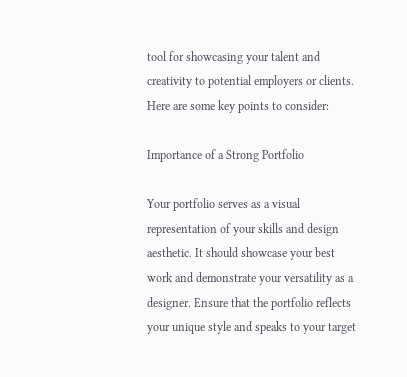tool for showcasing your talent and creativity to potential employers or clients. Here are some key points to consider:

Importance of a Strong Portfolio

Your portfolio serves as a visual representation of your skills and design aesthetic. It should showcase your best work and demonstrate your versatility as a designer. Ensure that the portfolio reflects your unique style and speaks to your target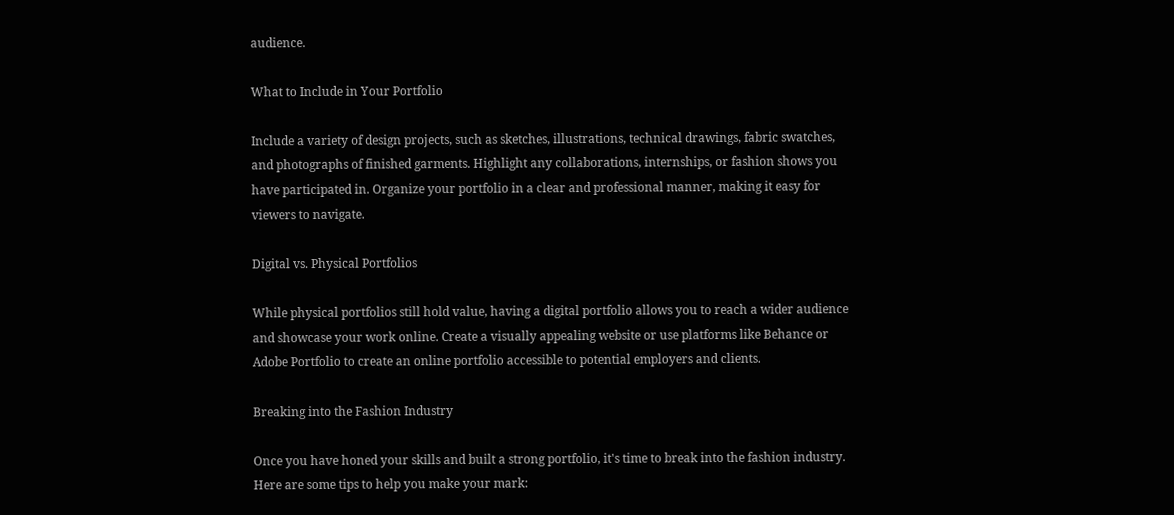audience.

What to Include in Your Portfolio

Include a variety of design projects, such as sketches, illustrations, technical drawings, fabric swatches, and photographs of finished garments. Highlight any collaborations, internships, or fashion shows you have participated in. Organize your portfolio in a clear and professional manner, making it easy for viewers to navigate.

Digital vs. Physical Portfolios

While physical portfolios still hold value, having a digital portfolio allows you to reach a wider audience and showcase your work online. Create a visually appealing website or use platforms like Behance or Adobe Portfolio to create an online portfolio accessible to potential employers and clients.

Breaking into the Fashion Industry

Once you have honed your skills and built a strong portfolio, it's time to break into the fashion industry. Here are some tips to help you make your mark: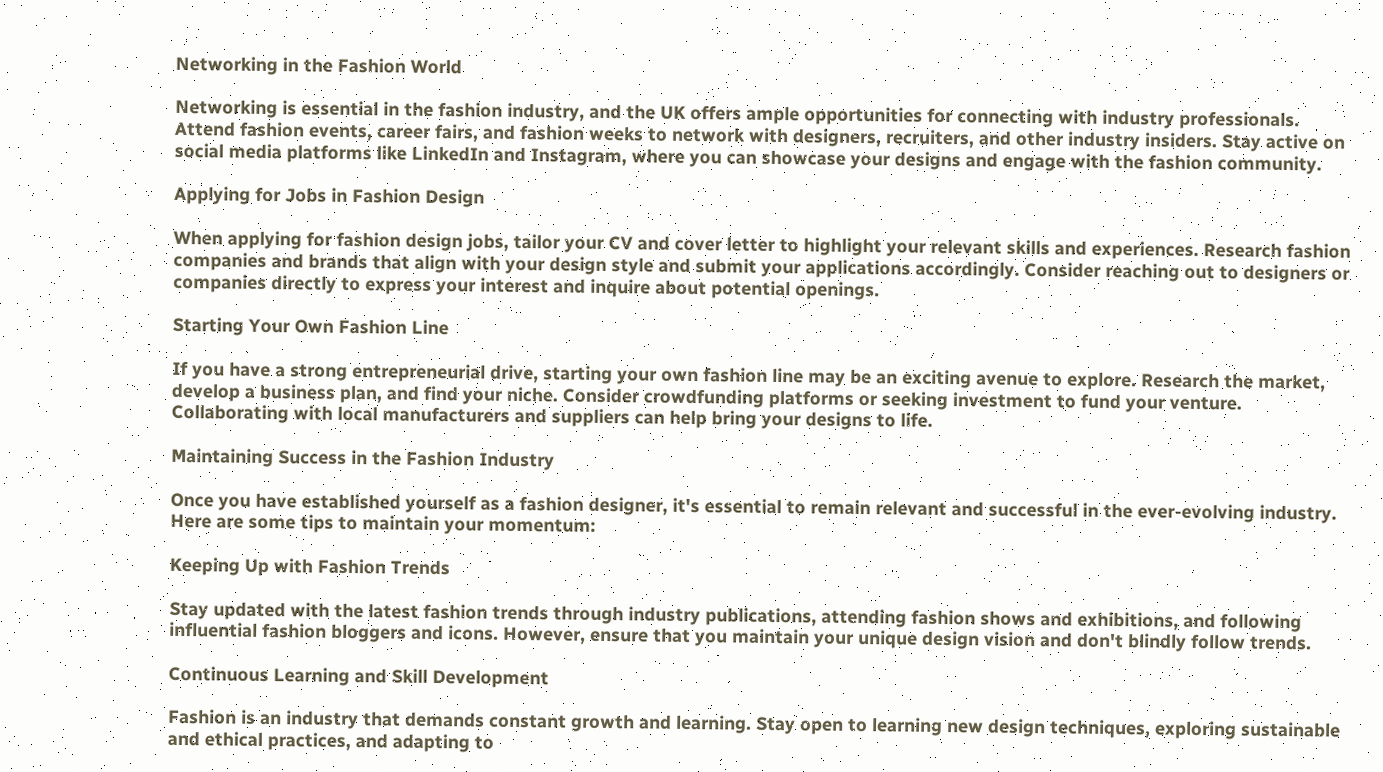Networking in the Fashion World

Networking is essential in the fashion industry, and the UK offers ample opportunities for connecting with industry professionals. Attend fashion events, career fairs, and fashion weeks to network with designers, recruiters, and other industry insiders. Stay active on social media platforms like LinkedIn and Instagram, where you can showcase your designs and engage with the fashion community.

Applying for Jobs in Fashion Design

When applying for fashion design jobs, tailor your CV and cover letter to highlight your relevant skills and experiences. Research fashion companies and brands that align with your design style and submit your applications accordingly. Consider reaching out to designers or companies directly to express your interest and inquire about potential openings.

Starting Your Own Fashion Line

If you have a strong entrepreneurial drive, starting your own fashion line may be an exciting avenue to explore. Research the market, develop a business plan, and find your niche. Consider crowdfunding platforms or seeking investment to fund your venture. Collaborating with local manufacturers and suppliers can help bring your designs to life.

Maintaining Success in the Fashion Industry

Once you have established yourself as a fashion designer, it's essential to remain relevant and successful in the ever-evolving industry. Here are some tips to maintain your momentum:

Keeping Up with Fashion Trends

Stay updated with the latest fashion trends through industry publications, attending fashion shows and exhibitions, and following influential fashion bloggers and icons. However, ensure that you maintain your unique design vision and don't blindly follow trends.

Continuous Learning and Skill Development

Fashion is an industry that demands constant growth and learning. Stay open to learning new design techniques, exploring sustainable and ethical practices, and adapting to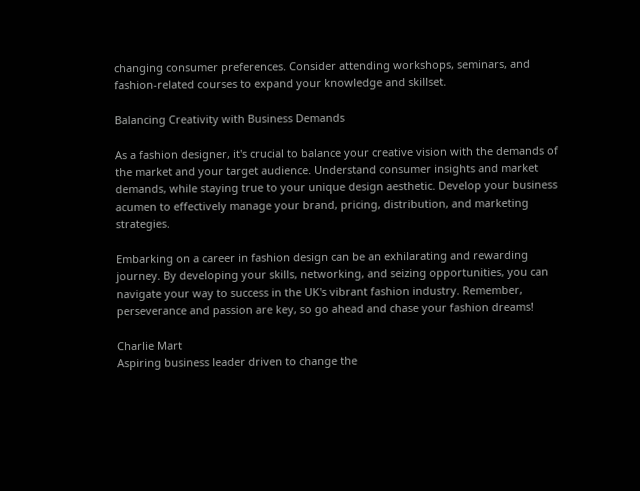changing consumer preferences. Consider attending workshops, seminars, and fashion-related courses to expand your knowledge and skillset.

Balancing Creativity with Business Demands

As a fashion designer, it's crucial to balance your creative vision with the demands of the market and your target audience. Understand consumer insights and market demands, while staying true to your unique design aesthetic. Develop your business acumen to effectively manage your brand, pricing, distribution, and marketing strategies.

Embarking on a career in fashion design can be an exhilarating and rewarding journey. By developing your skills, networking, and seizing opportunities, you can navigate your way to success in the UK's vibrant fashion industry. Remember, perseverance and passion are key, so go ahead and chase your fashion dreams!

Charlie Mart
Aspiring business leader driven to change the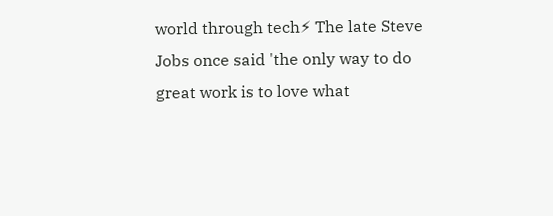world through tech⚡ The late Steve Jobs once said 'the only way to do great work is to love what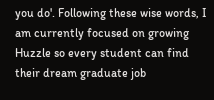you do'. Following these wise words, I am currently focused on growing Huzzle so every student can find their dream graduate job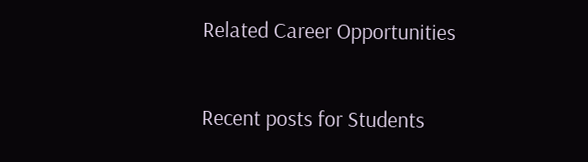Related Career Opportunities

Recent posts for Students